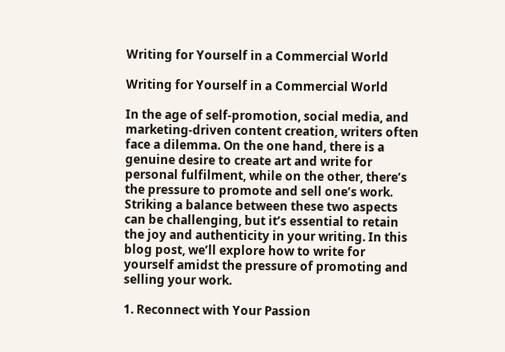Writing for Yourself in a Commercial World

Writing for Yourself in a Commercial World

In the age of self-promotion, social media, and marketing-driven content creation, writers often face a dilemma. On the one hand, there is a genuine desire to create art and write for personal fulfilment, while on the other, there’s the pressure to promote and sell one’s work. Striking a balance between these two aspects can be challenging, but it’s essential to retain the joy and authenticity in your writing. In this blog post, we’ll explore how to write for yourself amidst the pressure of promoting and selling your work.

1. Reconnect with Your Passion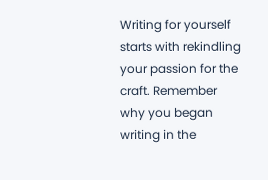Writing for yourself starts with rekindling your passion for the craft. Remember why you began writing in the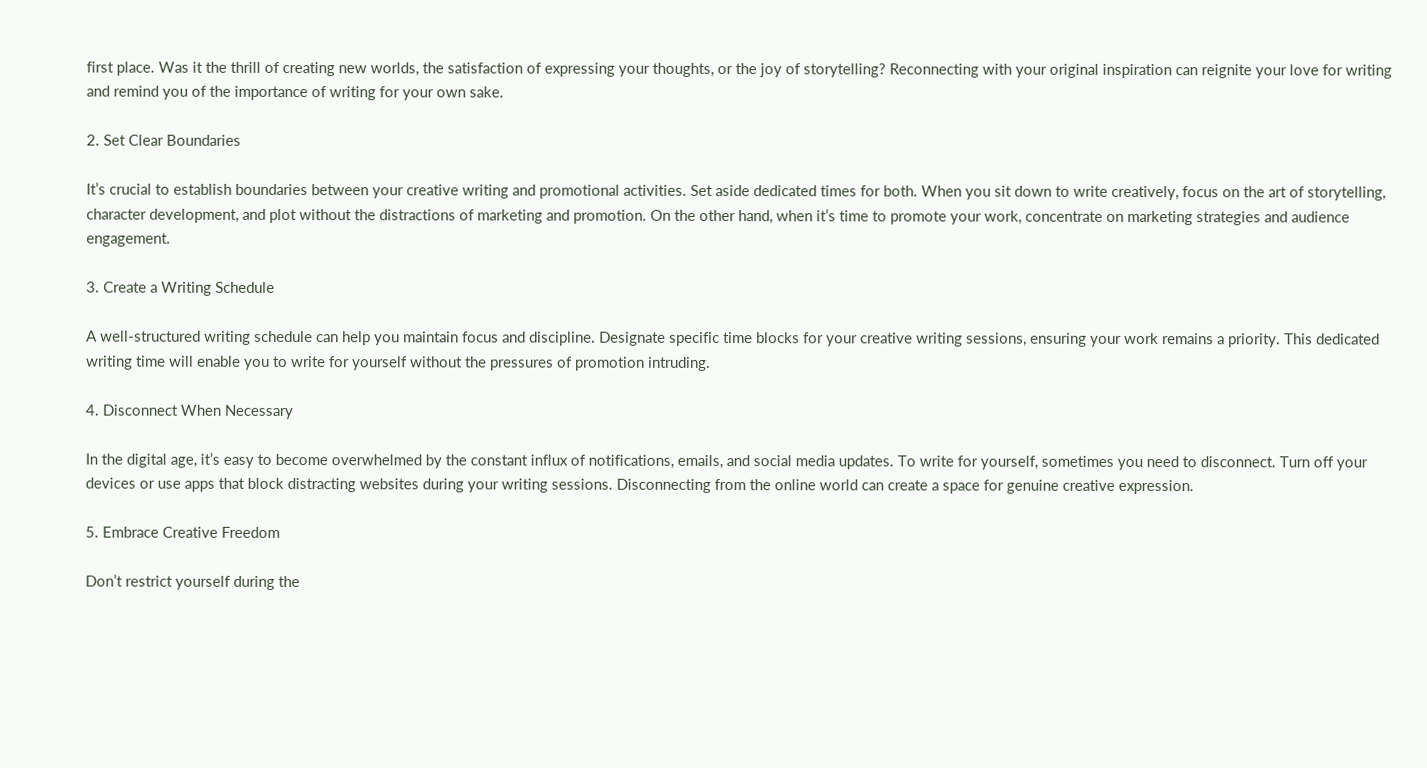first place. Was it the thrill of creating new worlds, the satisfaction of expressing your thoughts, or the joy of storytelling? Reconnecting with your original inspiration can reignite your love for writing and remind you of the importance of writing for your own sake.

2. Set Clear Boundaries

It’s crucial to establish boundaries between your creative writing and promotional activities. Set aside dedicated times for both. When you sit down to write creatively, focus on the art of storytelling, character development, and plot without the distractions of marketing and promotion. On the other hand, when it’s time to promote your work, concentrate on marketing strategies and audience engagement.

3. Create a Writing Schedule

A well-structured writing schedule can help you maintain focus and discipline. Designate specific time blocks for your creative writing sessions, ensuring your work remains a priority. This dedicated writing time will enable you to write for yourself without the pressures of promotion intruding.

4. Disconnect When Necessary

In the digital age, it’s easy to become overwhelmed by the constant influx of notifications, emails, and social media updates. To write for yourself, sometimes you need to disconnect. Turn off your devices or use apps that block distracting websites during your writing sessions. Disconnecting from the online world can create a space for genuine creative expression.

5. Embrace Creative Freedom

Don’t restrict yourself during the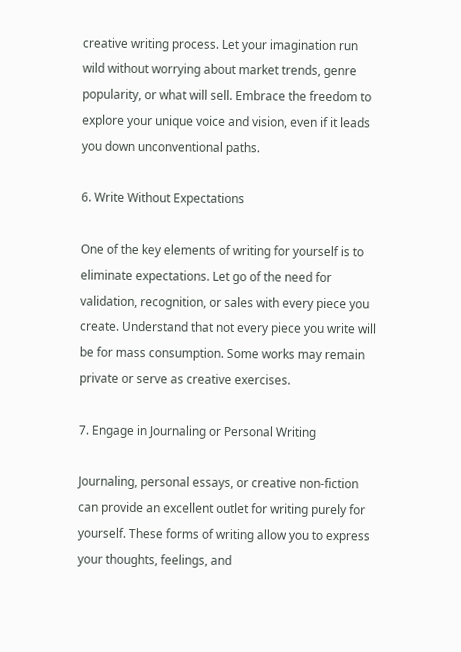creative writing process. Let your imagination run wild without worrying about market trends, genre popularity, or what will sell. Embrace the freedom to explore your unique voice and vision, even if it leads you down unconventional paths.

6. Write Without Expectations

One of the key elements of writing for yourself is to eliminate expectations. Let go of the need for validation, recognition, or sales with every piece you create. Understand that not every piece you write will be for mass consumption. Some works may remain private or serve as creative exercises.

7. Engage in Journaling or Personal Writing

Journaling, personal essays, or creative non-fiction can provide an excellent outlet for writing purely for yourself. These forms of writing allow you to express your thoughts, feelings, and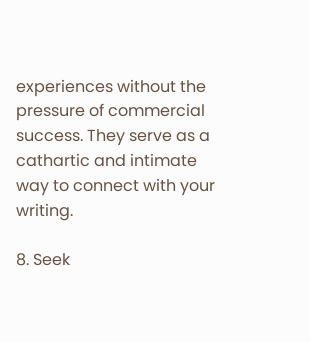experiences without the pressure of commercial success. They serve as a cathartic and intimate way to connect with your writing.

8. Seek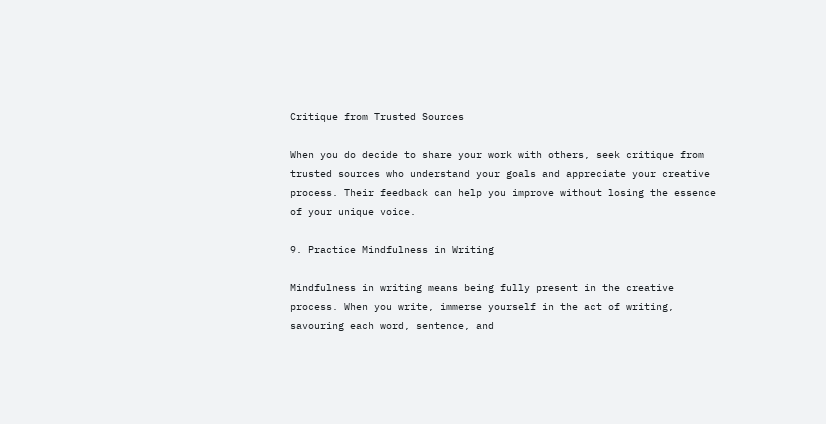Critique from Trusted Sources

When you do decide to share your work with others, seek critique from trusted sources who understand your goals and appreciate your creative process. Their feedback can help you improve without losing the essence of your unique voice.

9. Practice Mindfulness in Writing

Mindfulness in writing means being fully present in the creative process. When you write, immerse yourself in the act of writing, savouring each word, sentence, and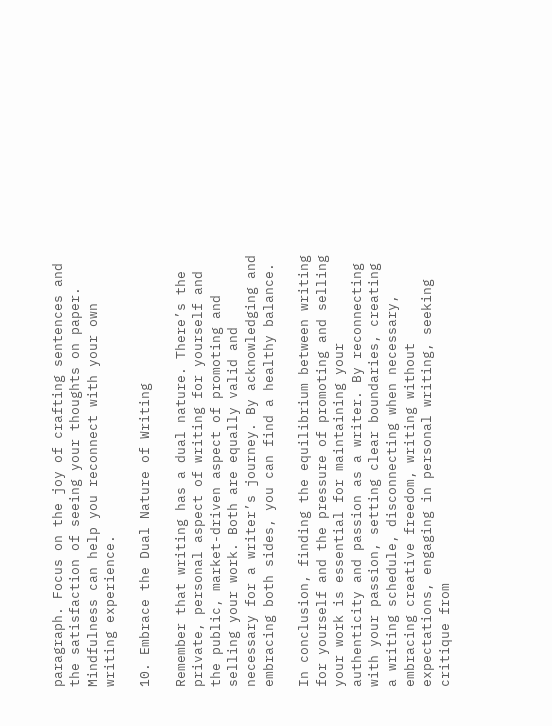paragraph. Focus on the joy of crafting sentences and the satisfaction of seeing your thoughts on paper. Mindfulness can help you reconnect with your own writing experience.

10. Embrace the Dual Nature of Writing

Remember that writing has a dual nature. There’s the private, personal aspect of writing for yourself and the public, market-driven aspect of promoting and selling your work. Both are equally valid and necessary for a writer’s journey. By acknowledging and embracing both sides, you can find a healthy balance.

In conclusion, finding the equilibrium between writing for yourself and the pressure of promoting and selling your work is essential for maintaining your authenticity and passion as a writer. By reconnecting with your passion, setting clear boundaries, creating a writing schedule, disconnecting when necessary, embracing creative freedom, writing without expectations, engaging in personal writing, seeking critique from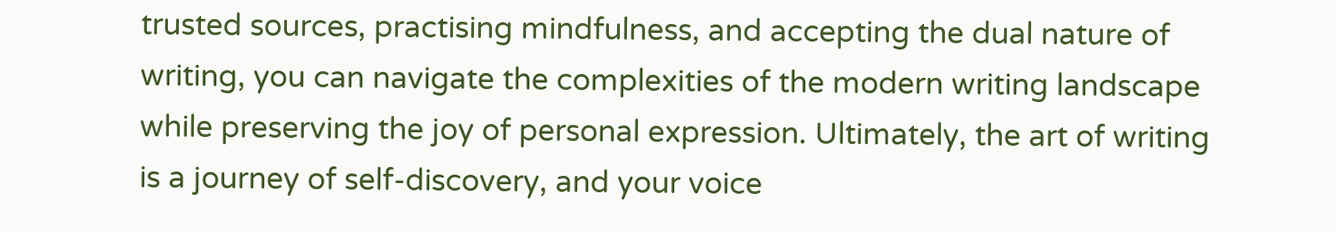trusted sources, practising mindfulness, and accepting the dual nature of writing, you can navigate the complexities of the modern writing landscape while preserving the joy of personal expression. Ultimately, the art of writing is a journey of self-discovery, and your voice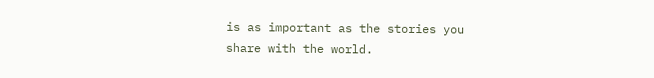is as important as the stories you share with the world.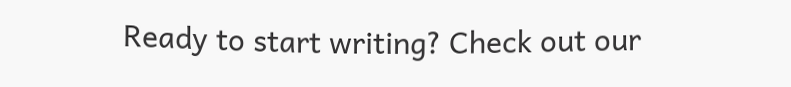Ready to start writing? Check out our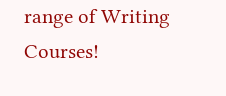range of Writing Courses!